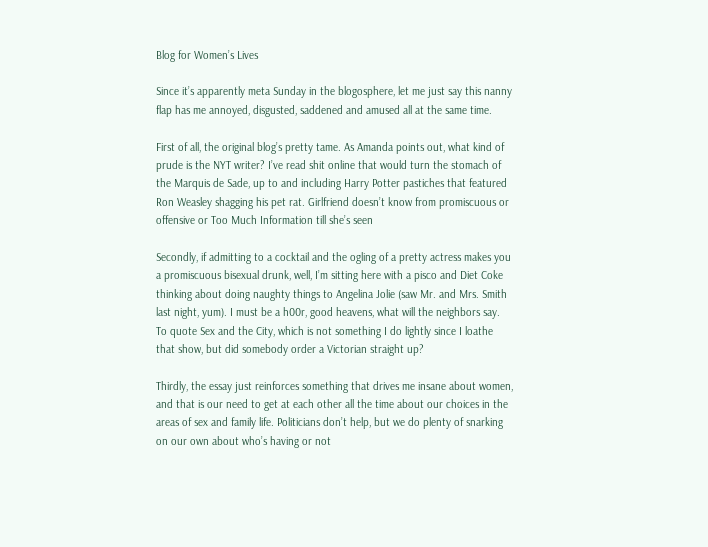Blog for Women’s Lives

Since it’s apparently meta Sunday in the blogosphere, let me just say this nanny flap has me annoyed, disgusted, saddened and amused all at the same time.

First of all, the original blog’s pretty tame. As Amanda points out, what kind of prude is the NYT writer? I’ve read shit online that would turn the stomach of the Marquis de Sade, up to and including Harry Potter pastiches that featured Ron Weasley shagging his pet rat. Girlfriend doesn’t know from promiscuous or offensive or Too Much Information till she’s seen

Secondly, if admitting to a cocktail and the ogling of a pretty actress makes you a promiscuous bisexual drunk, well, I’m sitting here with a pisco and Diet Coke thinking about doing naughty things to Angelina Jolie (saw Mr. and Mrs. Smith last night, yum). I must be a h00r, good heavens, what will the neighbors say. To quote Sex and the City, which is not something I do lightly since I loathe that show, but did somebody order a Victorian straight up?

Thirdly, the essay just reinforces something that drives me insane about women, and that is our need to get at each other all the time about our choices in the areas of sex and family life. Politicians don’t help, but we do plenty of snarking on our own about who’s having or not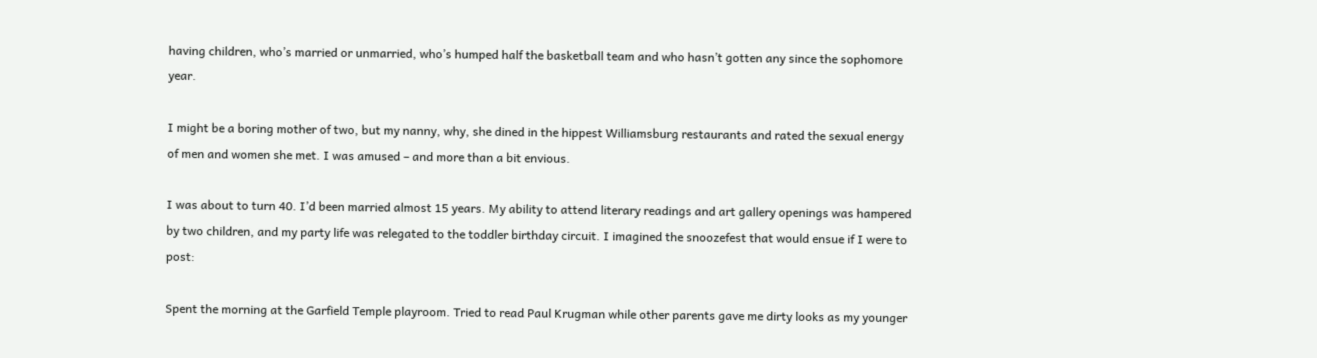having children, who’s married or unmarried, who’s humped half the basketball team and who hasn’t gotten any since the sophomore year.

I might be a boring mother of two, but my nanny, why, she dined in the hippest Williamsburg restaurants and rated the sexual energy of men and women she met. I was amused – and more than a bit envious.

I was about to turn 40. I’d been married almost 15 years. My ability to attend literary readings and art gallery openings was hampered by two children, and my party life was relegated to the toddler birthday circuit. I imagined the snoozefest that would ensue if I were to post:

Spent the morning at the Garfield Temple playroom. Tried to read Paul Krugman while other parents gave me dirty looks as my younger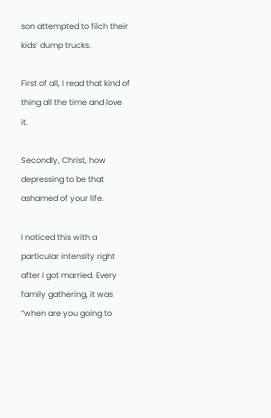son attempted to filch their kids’ dump trucks.

First of all, I read that kind of thing all the time and love it.

Secondly, Christ, how depressing to be that ashamed of your life.

I noticed this with a particular intensity right after I got married. Every family gathering, it was “when are you going to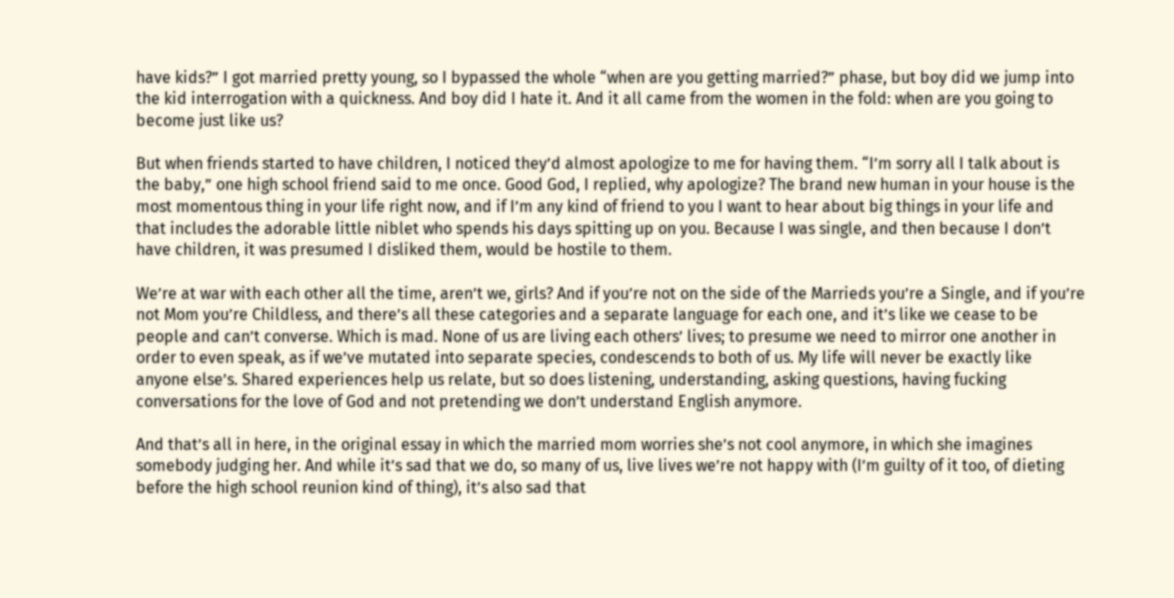have kids?” I got married pretty young, so I bypassed the whole “when are you getting married?” phase, but boy did we jump into the kid interrogation with a quickness. And boy did I hate it. And it all came from the women in the fold: when are you going to become just like us?

But when friends started to have children, I noticed they’d almost apologize to me for having them. “I’m sorry all I talk about is the baby,” one high school friend said to me once. Good God, I replied, why apologize? The brand new human in your house is the most momentous thing in your life right now, and if I’m any kind of friend to you I want to hear about big things in your life and that includes the adorable little niblet who spends his days spitting up on you. Because I was single, and then because I don’t have children, it was presumed I disliked them, would be hostile to them.

We’re at war with each other all the time, aren’t we, girls? And if you’re not on the side of the Marrieds you’re a Single, and if you’re not Mom you’re Childless, and there’s all these categories and a separate language for each one, and it’s like we cease to be people and can’t converse. Which is mad. None of us are living each others’ lives; to presume we need to mirror one another in order to even speak, as if we’ve mutated into separate species, condescends to both of us. My life will never be exactly like anyone else’s. Shared experiences help us relate, but so does listening, understanding, asking questions, having fucking conversations for the love of God and not pretending we don’t understand English anymore.

And that’s all in here, in the original essay in which the married mom worries she’s not cool anymore, in which she imagines somebody judging her. And while it’s sad that we do, so many of us, live lives we’re not happy with (I’m guilty of it too, of dieting before the high school reunion kind of thing), it’s also sad that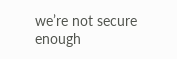we’re not secure enough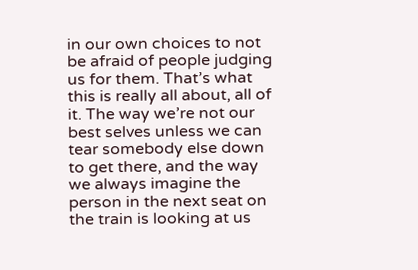in our own choices to not be afraid of people judging us for them. That’s what this is really all about, all of it. The way we’re not our best selves unless we can tear somebody else down to get there, and the way we always imagine the person in the next seat on the train is looking at us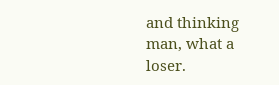and thinking man, what a loser.